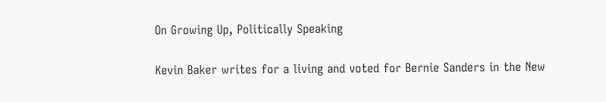On Growing Up, Politically Speaking

Kevin Baker writes for a living and voted for Bernie Sanders in the New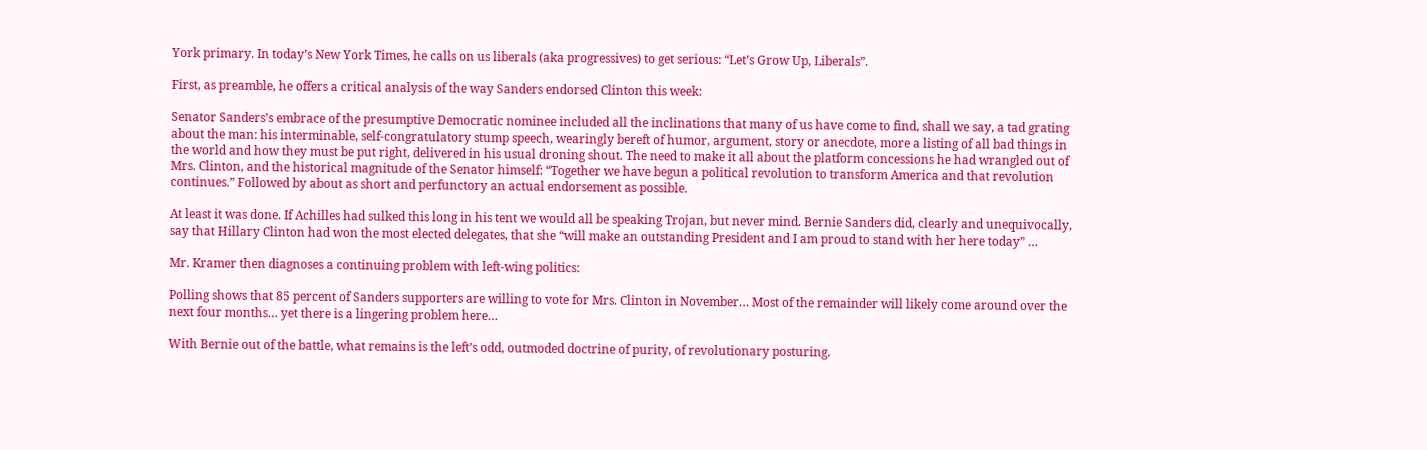York primary. In today’s New York Times, he calls on us liberals (aka progressives) to get serious: “Let’s Grow Up, Liberals”.

First, as preamble, he offers a critical analysis of the way Sanders endorsed Clinton this week:

Senator Sanders’s embrace of the presumptive Democratic nominee included all the inclinations that many of us have come to find, shall we say, a tad grating about the man: his interminable, self-congratulatory stump speech, wearingly bereft of humor, argument, story or anecdote, more a listing of all bad things in the world and how they must be put right, delivered in his usual droning shout. The need to make it all about the platform concessions he had wrangled out of Mrs. Clinton, and the historical magnitude of the Senator himself: “Together we have begun a political revolution to transform America and that revolution continues.” Followed by about as short and perfunctory an actual endorsement as possible.

At least it was done. If Achilles had sulked this long in his tent we would all be speaking Trojan, but never mind. Bernie Sanders did, clearly and unequivocally, say that Hillary Clinton had won the most elected delegates, that she “will make an outstanding President and I am proud to stand with her here today” …

Mr. Kramer then diagnoses a continuing problem with left-wing politics:

Polling shows that 85 percent of Sanders supporters are willing to vote for Mrs. Clinton in November… Most of the remainder will likely come around over the next four months… yet there is a lingering problem here…

With Bernie out of the battle, what remains is the left’s odd, outmoded doctrine of purity, of revolutionary posturing.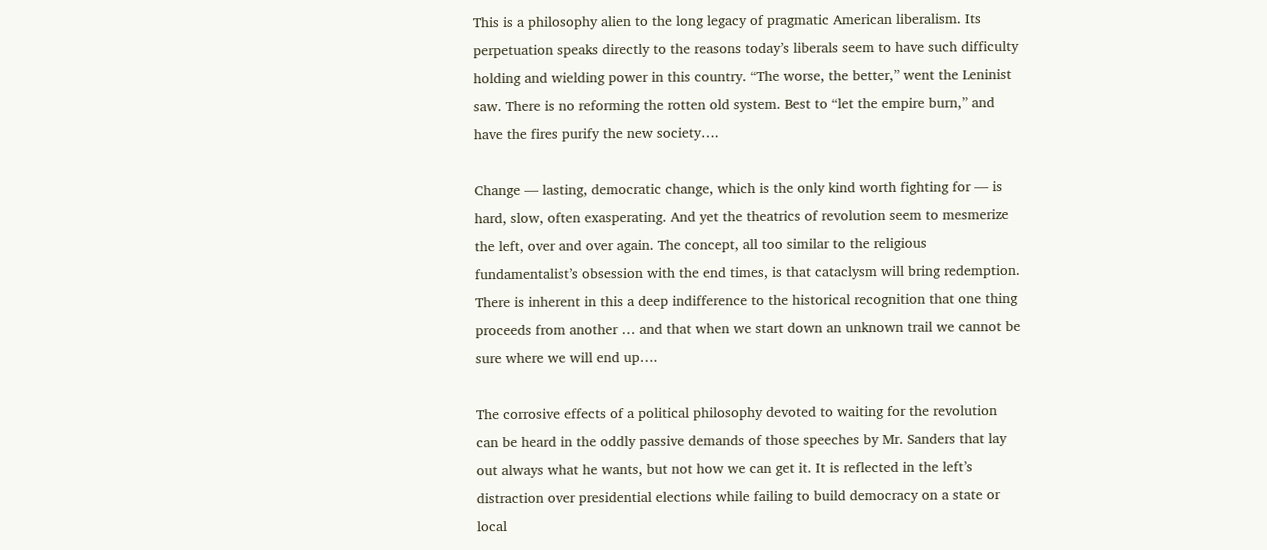This is a philosophy alien to the long legacy of pragmatic American liberalism. Its perpetuation speaks directly to the reasons today’s liberals seem to have such difficulty holding and wielding power in this country. “The worse, the better,” went the Leninist saw. There is no reforming the rotten old system. Best to “let the empire burn,” and have the fires purify the new society….

Change — lasting, democratic change, which is the only kind worth fighting for — is hard, slow, often exasperating. And yet the theatrics of revolution seem to mesmerize the left, over and over again. The concept, all too similar to the religious fundamentalist’s obsession with the end times, is that cataclysm will bring redemption. There is inherent in this a deep indifference to the historical recognition that one thing proceeds from another … and that when we start down an unknown trail we cannot be sure where we will end up….

The corrosive effects of a political philosophy devoted to waiting for the revolution can be heard in the oddly passive demands of those speeches by Mr. Sanders that lay out always what he wants, but not how we can get it. It is reflected in the left’s distraction over presidential elections while failing to build democracy on a state or local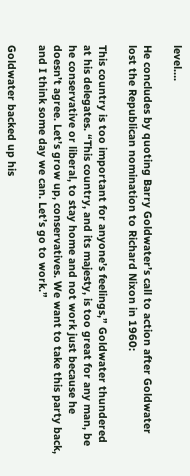level….

He concludes by quoting Barry Goldwater’s call to action after Goldwater lost the Republican nomination to Richard Nixon in 1960:

This country is too important for anyone’s feelings,” Goldwater thundered at his delegates. “This country, and its majesty, is too great for any man, be he conservative or liberal, to stay home and not work just because he doesn’t agree. Let’s grow up, conservatives. We want to take this party back, and I think some day we can. Let’s go to work.”

Goldwater backed up his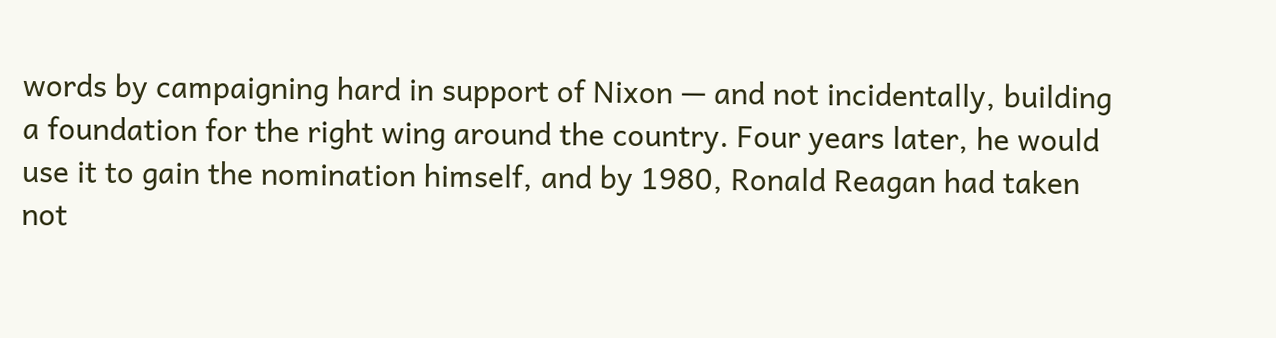words by campaigning hard in support of Nixon — and not incidentally, building a foundation for the right wing around the country. Four years later, he would use it to gain the nomination himself, and by 1980, Ronald Reagan had taken not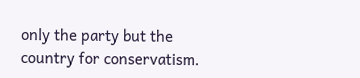only the party but the country for conservatism.